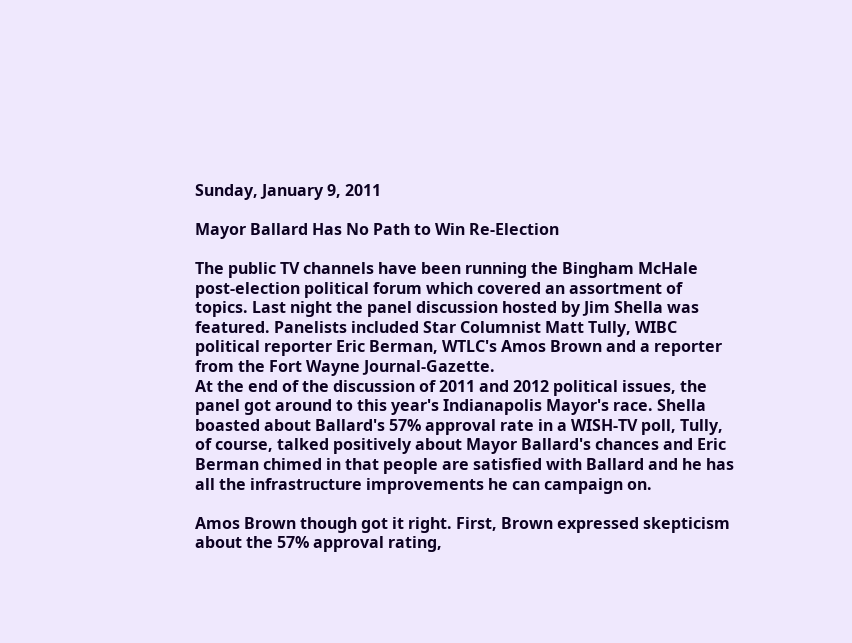Sunday, January 9, 2011

Mayor Ballard Has No Path to Win Re-Election

The public TV channels have been running the Bingham McHale post-election political forum which covered an assortment of topics. Last night the panel discussion hosted by Jim Shella was featured. Panelists included Star Columnist Matt Tully, WIBC political reporter Eric Berman, WTLC's Amos Brown and a reporter from the Fort Wayne Journal-Gazette.
At the end of the discussion of 2011 and 2012 political issues, the panel got around to this year's Indianapolis Mayor's race. Shella boasted about Ballard's 57% approval rate in a WISH-TV poll, Tully, of course, talked positively about Mayor Ballard's chances and Eric Berman chimed in that people are satisfied with Ballard and he has all the infrastructure improvements he can campaign on.

Amos Brown though got it right. First, Brown expressed skepticism about the 57% approval rating,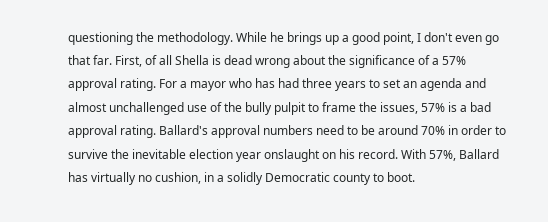questioning the methodology. While he brings up a good point, I don't even go that far. First, of all Shella is dead wrong about the significance of a 57% approval rating. For a mayor who has had three years to set an agenda and almost unchallenged use of the bully pulpit to frame the issues, 57% is a bad approval rating. Ballard's approval numbers need to be around 70% in order to survive the inevitable election year onslaught on his record. With 57%, Ballard has virtually no cushion, in a solidly Democratic county to boot.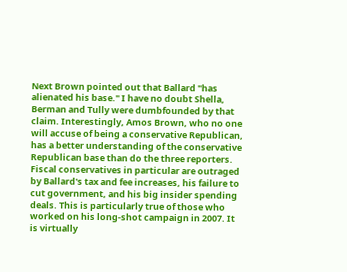Next Brown pointed out that Ballard "has alienated his base." I have no doubt Shella, Berman and Tully were dumbfounded by that claim. Interestingly, Amos Brown, who no one will accuse of being a conservative Republican, has a better understanding of the conservative Republican base than do the three reporters. Fiscal conservatives in particular are outraged by Ballard's tax and fee increases, his failure to cut government, and his big insider spending deals. This is particularly true of those who worked on his long-shot campaign in 2007. It is virtually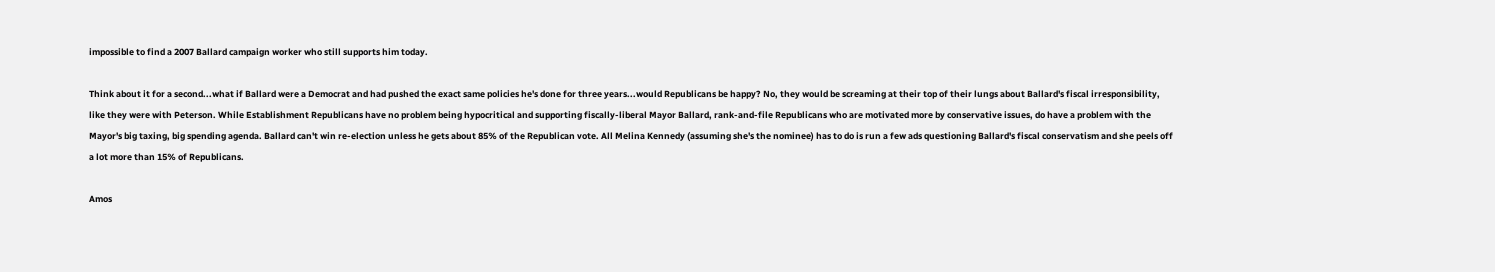impossible to find a 2007 Ballard campaign worker who still supports him today.

Think about it for a second...what if Ballard were a Democrat and had pushed the exact same policies he's done for three years...would Republicans be happy? No, they would be screaming at their top of their lungs about Ballard's fiscal irresponsibility, like they were with Peterson. While Establishment Republicans have no problem being hypocritical and supporting fiscally-liberal Mayor Ballard, rank-and-file Republicans who are motivated more by conservative issues, do have a problem with the Mayor's big taxing, big spending agenda. Ballard can't win re-election unless he gets about 85% of the Republican vote. All Melina Kennedy (assuming she's the nominee) has to do is run a few ads questioning Ballard's fiscal conservatism and she peels off a lot more than 15% of Republicans.

Amos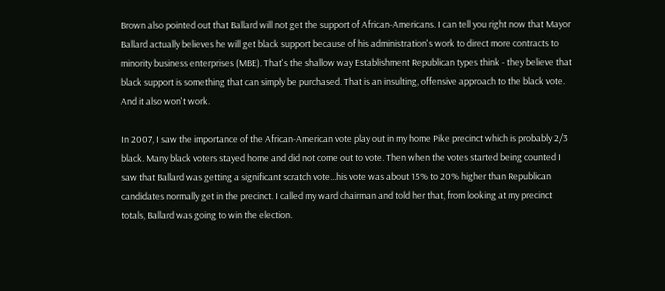Brown also pointed out that Ballard will not get the support of African-Americans. I can tell you right now that Mayor Ballard actually believes he will get black support because of his administration's work to direct more contracts to minority business enterprises (MBE). That's the shallow way Establishment Republican types think - they believe that black support is something that can simply be purchased. That is an insulting, offensive approach to the black vote. And it also won't work.

In 2007, I saw the importance of the African-American vote play out in my home Pike precinct which is probably 2/3 black. Many black voters stayed home and did not come out to vote. Then when the votes started being counted I saw that Ballard was getting a significant scratch vote...his vote was about 15% to 20% higher than Republican candidates normally get in the precinct. I called my ward chairman and told her that, from looking at my precinct totals, Ballard was going to win the election.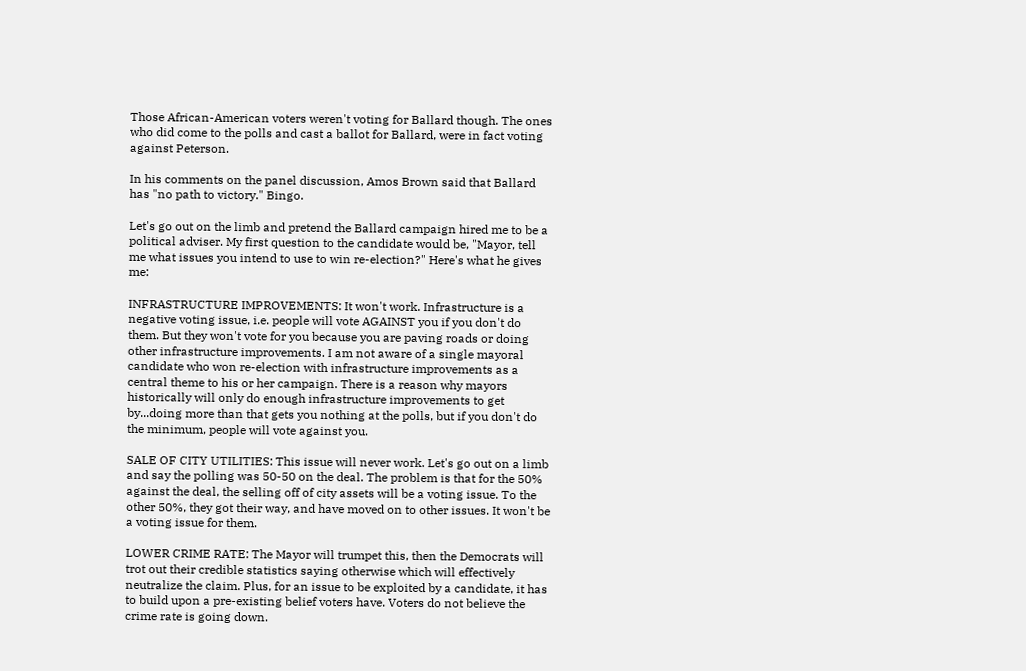Those African-American voters weren't voting for Ballard though. The ones who did come to the polls and cast a ballot for Ballard, were in fact voting against Peterson.

In his comments on the panel discussion, Amos Brown said that Ballard has "no path to victory." Bingo.

Let's go out on the limb and pretend the Ballard campaign hired me to be a political adviser. My first question to the candidate would be, "Mayor, tell me what issues you intend to use to win re-election?" Here's what he gives me:

INFRASTRUCTURE IMPROVEMENTS: It won't work. Infrastructure is a negative voting issue, i.e. people will vote AGAINST you if you don't do them. But they won't vote for you because you are paving roads or doing other infrastructure improvements. I am not aware of a single mayoral candidate who won re-election with infrastructure improvements as a central theme to his or her campaign. There is a reason why mayors historically will only do enough infrastructure improvements to get by...doing more than that gets you nothing at the polls, but if you don't do the minimum, people will vote against you.

SALE OF CITY UTILITIES: This issue will never work. Let's go out on a limb and say the polling was 50-50 on the deal. The problem is that for the 50% against the deal, the selling off of city assets will be a voting issue. To the other 50%, they got their way, and have moved on to other issues. It won't be a voting issue for them.

LOWER CRIME RATE: The Mayor will trumpet this, then the Democrats will trot out their credible statistics saying otherwise which will effectively neutralize the claim. Plus, for an issue to be exploited by a candidate, it has to build upon a pre-existing belief voters have. Voters do not believe the crime rate is going down.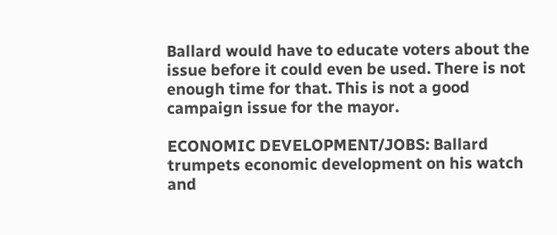Ballard would have to educate voters about the issue before it could even be used. There is not enough time for that. This is not a good campaign issue for the mayor.

ECONOMIC DEVELOPMENT/JOBS: Ballard trumpets economic development on his watch and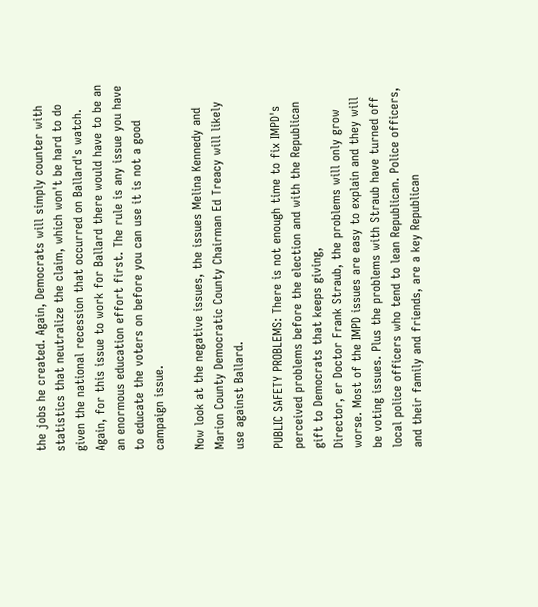the jobs he created. Again, Democrats will simply counter with statistics that neutralize the claim, which won't be hard to do given the national recession that occurred on Ballard's watch. Again, for this issue to work for Ballard there would have to be an an enormous education effort first. The rule is any issue you have to educate the voters on before you can use it is not a good campaign issue.

Now look at the negative issues, the issues Melina Kennedy and Marion County Democratic County Chairman Ed Treacy will likely use against Ballard.

PUBLIC SAFETY PROBLEMS: There is not enough time to fix IMPD's perceived problems before the election and with the Republican gift to Democrats that keeps giving,
Director, er Doctor Frank Straub, the problems will only grow worse. Most of the IMPD issues are easy to explain and they will be voting issues. Plus the problems with Straub have turned off local police officers who tend to lean Republican. Police officers, and their family and friends, are a key Republican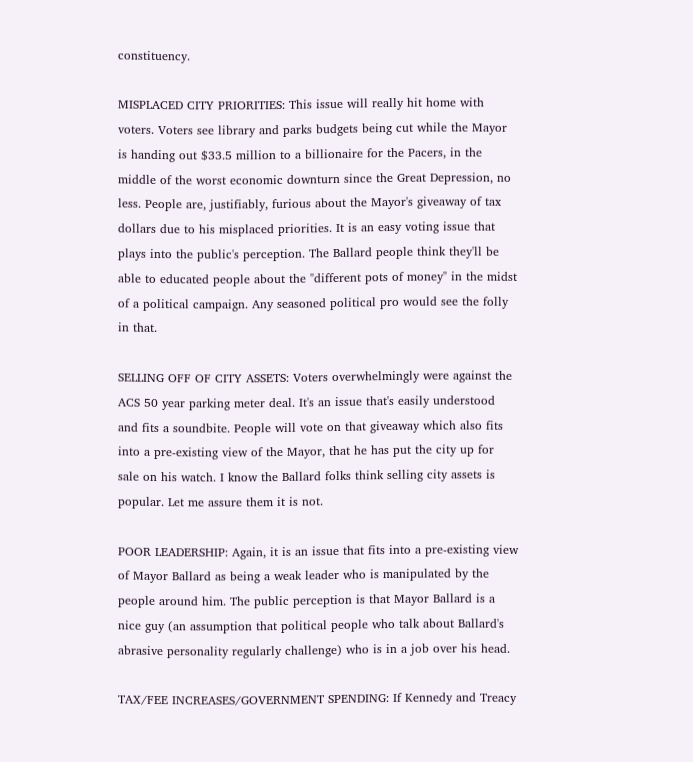constituency.

MISPLACED CITY PRIORITIES: This issue will really hit home with voters. Voters see library and parks budgets being cut while the Mayor is handing out $33.5 million to a billionaire for the Pacers, in the middle of the worst economic downturn since the Great Depression, no less. People are, justifiably, furious about the Mayor's giveaway of tax dollars due to his misplaced priorities. It is an easy voting issue that plays into the public's perception. The Ballard people think they'll be able to educated people about the "different pots of money" in the midst of a political campaign. Any seasoned political pro would see the folly in that.

SELLING OFF OF CITY ASSETS: Voters overwhelmingly were against the ACS 50 year parking meter deal. It's an issue that's easily understood and fits a soundbite. People will vote on that giveaway which also fits into a pre-existing view of the Mayor, that he has put the city up for sale on his watch. I know the Ballard folks think selling city assets is popular. Let me assure them it is not.

POOR LEADERSHIP: Again, it is an issue that fits into a pre-existing view of Mayor Ballard as being a weak leader who is manipulated by the people around him. The public perception is that Mayor Ballard is a nice guy (an assumption that political people who talk about Ballard's abrasive personality regularly challenge) who is in a job over his head.

TAX/FEE INCREASES/GOVERNMENT SPENDING: If Kennedy and Treacy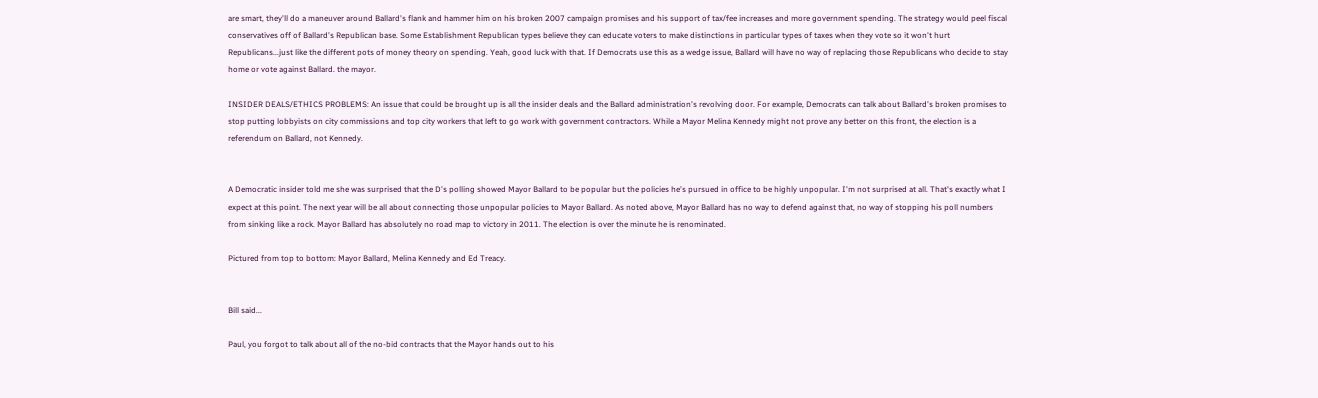are smart, they'll do a maneuver around Ballard's flank and hammer him on his broken 2007 campaign promises and his support of tax/fee increases and more government spending. The strategy would peel fiscal conservatives off of Ballard's Republican base. Some Establishment Republican types believe they can educate voters to make distinctions in particular types of taxes when they vote so it won't hurt Republicans...just like the different pots of money theory on spending. Yeah, good luck with that. If Democrats use this as a wedge issue, Ballard will have no way of replacing those Republicans who decide to stay home or vote against Ballard. the mayor.

INSIDER DEALS/ETHICS PROBLEMS: An issue that could be brought up is all the insider deals and the Ballard administration's revolving door. For example, Democrats can talk about Ballard's broken promises to stop putting lobbyists on city commissions and top city workers that left to go work with government contractors. While a Mayor Melina Kennedy might not prove any better on this front, the election is a referendum on Ballard, not Kennedy.


A Democratic insider told me she was surprised that the D's polling showed Mayor Ballard to be popular but the policies he's pursued in office to be highly unpopular. I'm not surprised at all. That's exactly what I expect at this point. The next year will be all about connecting those unpopular policies to Mayor Ballard. As noted above, Mayor Ballard has no way to defend against that, no way of stopping his poll numbers from sinking like a rock. Mayor Ballard has absolutely no road map to victory in 2011. The election is over the minute he is renominated.

Pictured from top to bottom: Mayor Ballard, Melina Kennedy and Ed Treacy.


Bill said...

Paul, you forgot to talk about all of the no-bid contracts that the Mayor hands out to his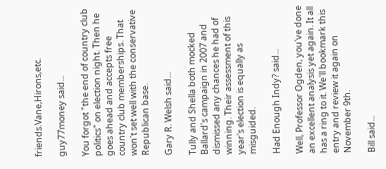friends.Vane,Hirons,etc.

guy77money said...

You forgot "the end of country club politics" on election night. Then he goes ahead and accepts free country club memberships. That won't set well with the conservative Republican base.

Gary R. Welsh said...

Tully and Shella both mocked Ballard's campaign in 2007 and dismissed any chances he had of winning. Their assessment of this year's election is equally as misguided.

Had Enough Indy? said...

Well, Professor Ogden, you've done an excellent analysis yet again. It all has a ring to it. We'll bookmark this entry and review it again on November 9th.

Bill said...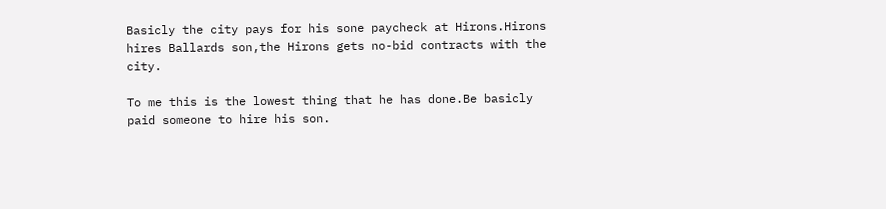Basicly the city pays for his sone paycheck at Hirons.Hirons hires Ballards son,the Hirons gets no-bid contracts with the city.

To me this is the lowest thing that he has done.Be basicly paid someone to hire his son.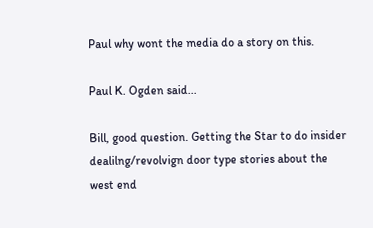Paul why wont the media do a story on this.

Paul K. Ogden said...

Bill, good question. Getting the Star to do insider dealilng/revolvign door type stories about the west end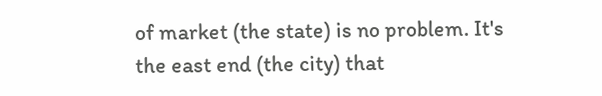of market (the state) is no problem. It's the east end (the city) that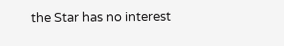the Star has no interest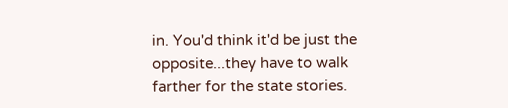in. You'd think it'd be just the opposite...they have to walk farther for the state stories.